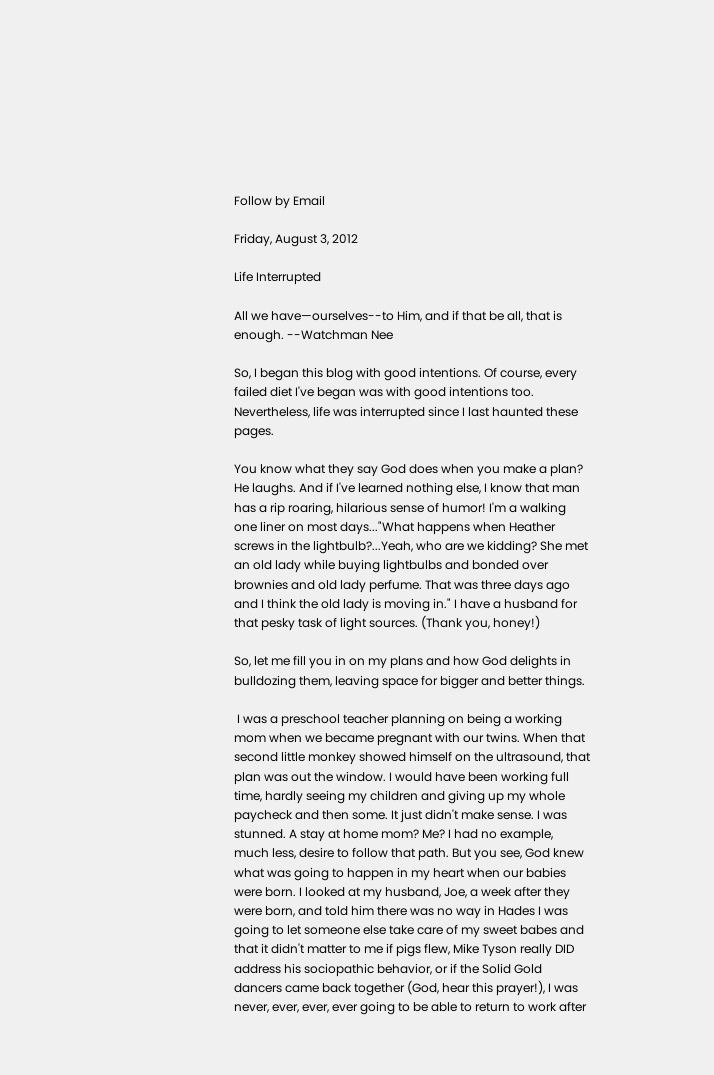Follow by Email

Friday, August 3, 2012

Life Interrupted

All we have—ourselves--to Him, and if that be all, that is enough. --Watchman Nee

So, I began this blog with good intentions. Of course, every failed diet I've began was with good intentions too. Nevertheless, life was interrupted since I last haunted these pages.

You know what they say God does when you make a plan? He laughs. And if I've learned nothing else, I know that man has a rip roaring, hilarious sense of humor! I'm a walking one liner on most days..."What happens when Heather screws in the lightbulb?...Yeah, who are we kidding? She met an old lady while buying lightbulbs and bonded over brownies and old lady perfume. That was three days ago and I think the old lady is moving in." I have a husband for that pesky task of light sources. (Thank you, honey!)

So, let me fill you in on my plans and how God delights in bulldozing them, leaving space for bigger and better things.

 I was a preschool teacher planning on being a working mom when we became pregnant with our twins. When that second little monkey showed himself on the ultrasound, that plan was out the window. I would have been working full time, hardly seeing my children and giving up my whole paycheck and then some. It just didn't make sense. I was stunned. A stay at home mom? Me? I had no example, much less, desire to follow that path. But you see, God knew what was going to happen in my heart when our babies were born. I looked at my husband, Joe, a week after they were born, and told him there was no way in Hades I was going to let someone else take care of my sweet babes and that it didn't matter to me if pigs flew, Mike Tyson really DID address his sociopathic behavior, or if the Solid Gold dancers came back together (God, hear this prayer!), I was never, ever, ever, ever going to be able to return to work after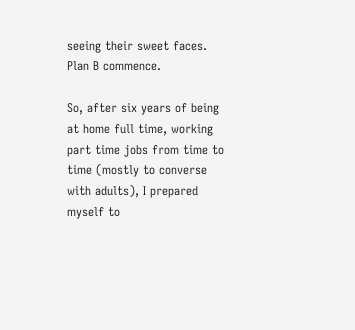seeing their sweet faces. Plan B commence.

So, after six years of being at home full time, working part time jobs from time to time (mostly to converse with adults), I prepared myself to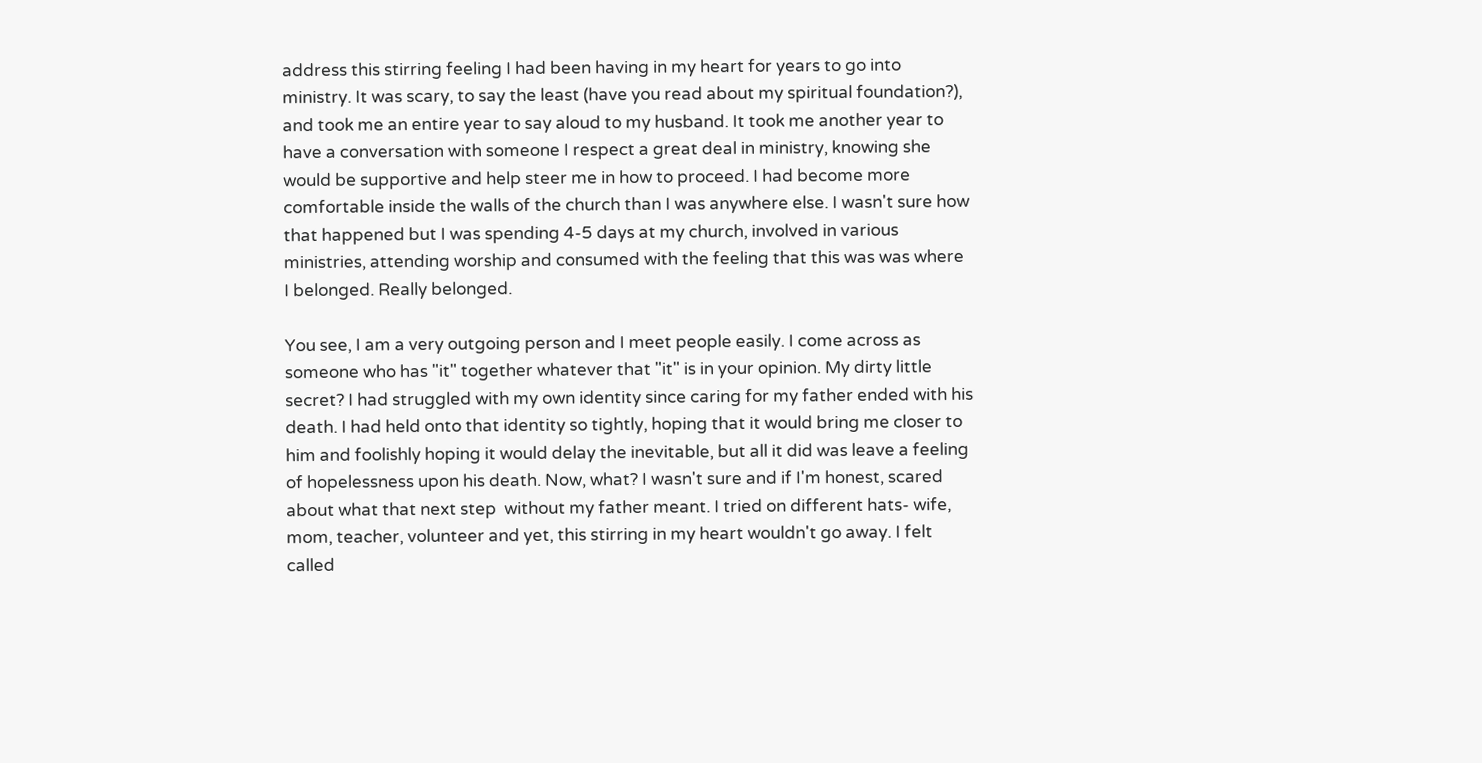address this stirring feeling I had been having in my heart for years to go into ministry. It was scary, to say the least (have you read about my spiritual foundation?), and took me an entire year to say aloud to my husband. It took me another year to have a conversation with someone I respect a great deal in ministry, knowing she would be supportive and help steer me in how to proceed. I had become more comfortable inside the walls of the church than I was anywhere else. I wasn't sure how that happened but I was spending 4-5 days at my church, involved in various ministries, attending worship and consumed with the feeling that this was was where I belonged. Really belonged.

You see, I am a very outgoing person and I meet people easily. I come across as someone who has "it" together whatever that "it" is in your opinion. My dirty little secret? I had struggled with my own identity since caring for my father ended with his death. I had held onto that identity so tightly, hoping that it would bring me closer to him and foolishly hoping it would delay the inevitable, but all it did was leave a feeling of hopelessness upon his death. Now, what? I wasn't sure and if I'm honest, scared about what that next step  without my father meant. I tried on different hats- wife, mom, teacher, volunteer and yet, this stirring in my heart wouldn't go away. I felt called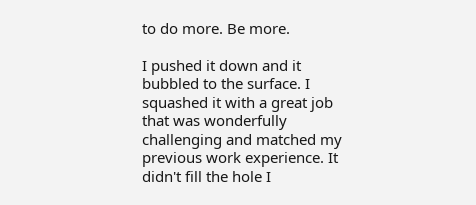to do more. Be more.

I pushed it down and it bubbled to the surface. I squashed it with a great job that was wonderfully challenging and matched my previous work experience. It didn't fill the hole I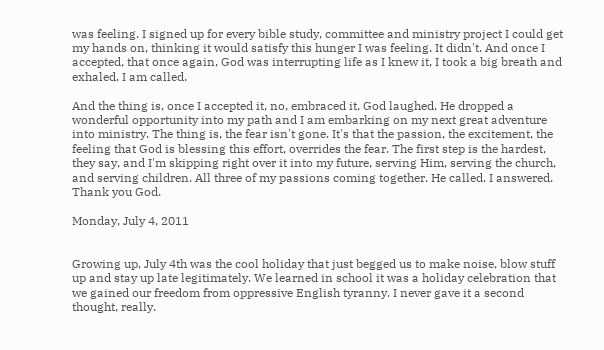was feeling. I signed up for every bible study, committee and ministry project I could get my hands on, thinking it would satisfy this hunger I was feeling. It didn't. And once I accepted, that once again, God was interrupting life as I knew it, I took a big breath and exhaled. I am called.

And the thing is, once I accepted it, no, embraced it, God laughed. He dropped a wonderful opportunity into my path and I am embarking on my next great adventure into ministry. The thing is, the fear isn't gone. It's that the passion, the excitement, the feeling that God is blessing this effort, overrides the fear. The first step is the hardest, they say, and I'm skipping right over it into my future, serving Him, serving the church, and serving children. All three of my passions coming together. He called. I answered. Thank you God.

Monday, July 4, 2011


Growing up, July 4th was the cool holiday that just begged us to make noise, blow stuff up and stay up late legitimately. We learned in school it was a holiday celebration that we gained our freedom from oppressive English tyranny. I never gave it a second thought, really.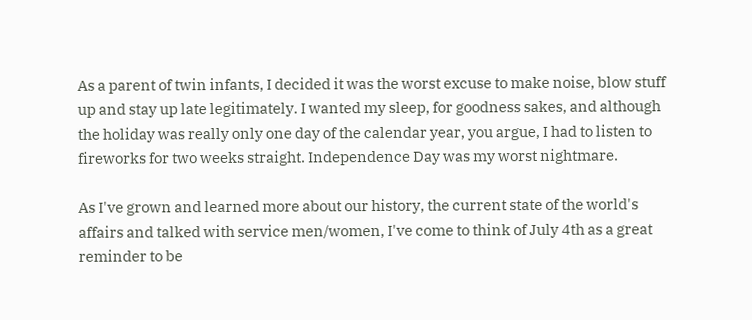As a parent of twin infants, I decided it was the worst excuse to make noise, blow stuff up and stay up late legitimately. I wanted my sleep, for goodness sakes, and although the holiday was really only one day of the calendar year, you argue, I had to listen to fireworks for two weeks straight. Independence Day was my worst nightmare.

As I've grown and learned more about our history, the current state of the world's affairs and talked with service men/women, I've come to think of July 4th as a great reminder to be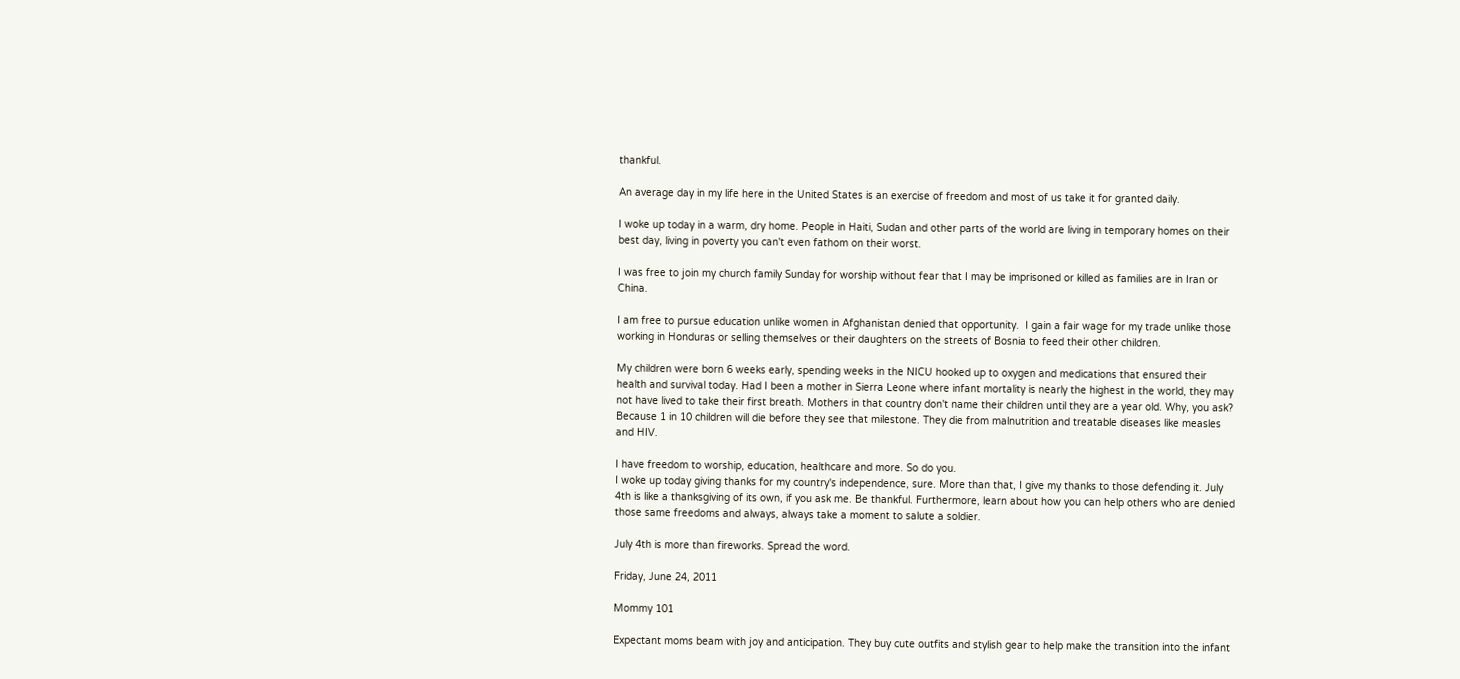thankful.

An average day in my life here in the United States is an exercise of freedom and most of us take it for granted daily.

I woke up today in a warm, dry home. People in Haiti, Sudan and other parts of the world are living in temporary homes on their best day, living in poverty you can't even fathom on their worst.

I was free to join my church family Sunday for worship without fear that I may be imprisoned or killed as families are in Iran or China.

I am free to pursue education unlike women in Afghanistan denied that opportunity.  I gain a fair wage for my trade unlike those working in Honduras or selling themselves or their daughters on the streets of Bosnia to feed their other children.

My children were born 6 weeks early, spending weeks in the NICU hooked up to oxygen and medications that ensured their health and survival today. Had I been a mother in Sierra Leone where infant mortality is nearly the highest in the world, they may not have lived to take their first breath. Mothers in that country don't name their children until they are a year old. Why, you ask? Because 1 in 10 children will die before they see that milestone. They die from malnutrition and treatable diseases like measles and HIV.

I have freedom to worship, education, healthcare and more. So do you.
I woke up today giving thanks for my country's independence, sure. More than that, I give my thanks to those defending it. July 4th is like a thanksgiving of its own, if you ask me. Be thankful. Furthermore, learn about how you can help others who are denied those same freedoms and always, always take a moment to salute a soldier.

July 4th is more than fireworks. Spread the word.

Friday, June 24, 2011

Mommy 101

Expectant moms beam with joy and anticipation. They buy cute outfits and stylish gear to help make the transition into the infant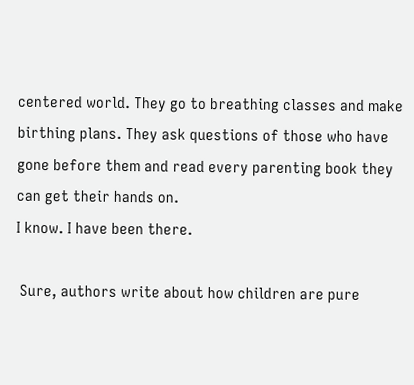centered world. They go to breathing classes and make birthing plans. They ask questions of those who have gone before them and read every parenting book they can get their hands on.
I know. I have been there.

 Sure, authors write about how children are pure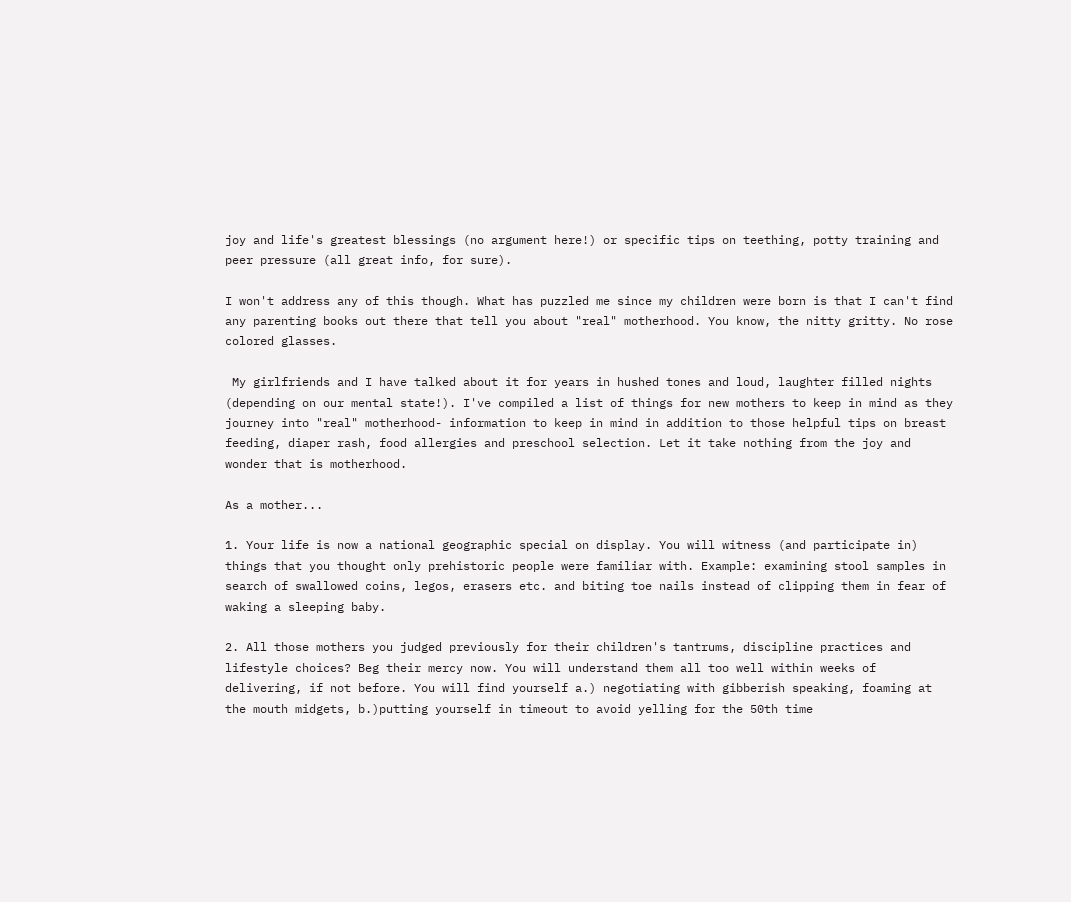joy and life's greatest blessings (no argument here!) or specific tips on teething, potty training and peer pressure (all great info, for sure).

I won't address any of this though. What has puzzled me since my children were born is that I can't find any parenting books out there that tell you about "real" motherhood. You know, the nitty gritty. No rose colored glasses.

 My girlfriends and I have talked about it for years in hushed tones and loud, laughter filled nights (depending on our mental state!). I've compiled a list of things for new mothers to keep in mind as they journey into "real" motherhood- information to keep in mind in addition to those helpful tips on breast feeding, diaper rash, food allergies and preschool selection. Let it take nothing from the joy and wonder that is motherhood.

As a mother...

1. Your life is now a national geographic special on display. You will witness (and participate in) things that you thought only prehistoric people were familiar with. Example: examining stool samples in search of swallowed coins, legos, erasers etc. and biting toe nails instead of clipping them in fear of waking a sleeping baby.

2. All those mothers you judged previously for their children's tantrums, discipline practices and lifestyle choices? Beg their mercy now. You will understand them all too well within weeks of delivering, if not before. You will find yourself a.) negotiating with gibberish speaking, foaming at the mouth midgets, b.)putting yourself in timeout to avoid yelling for the 50th time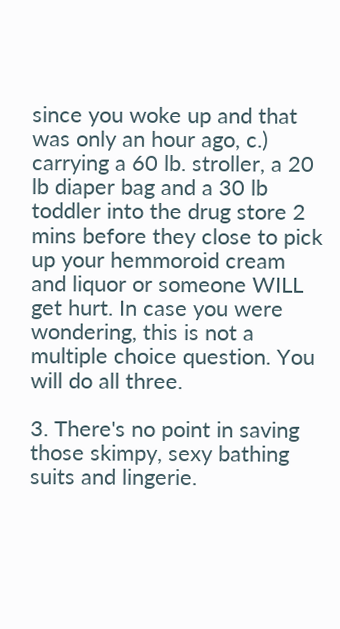since you woke up and that was only an hour ago, c.) carrying a 60 lb. stroller, a 20 lb diaper bag and a 30 lb toddler into the drug store 2 mins before they close to pick up your hemmoroid cream and liquor or someone WILL get hurt. In case you were wondering, this is not a multiple choice question. You will do all three.

3. There's no point in saving those skimpy, sexy bathing suits and lingerie.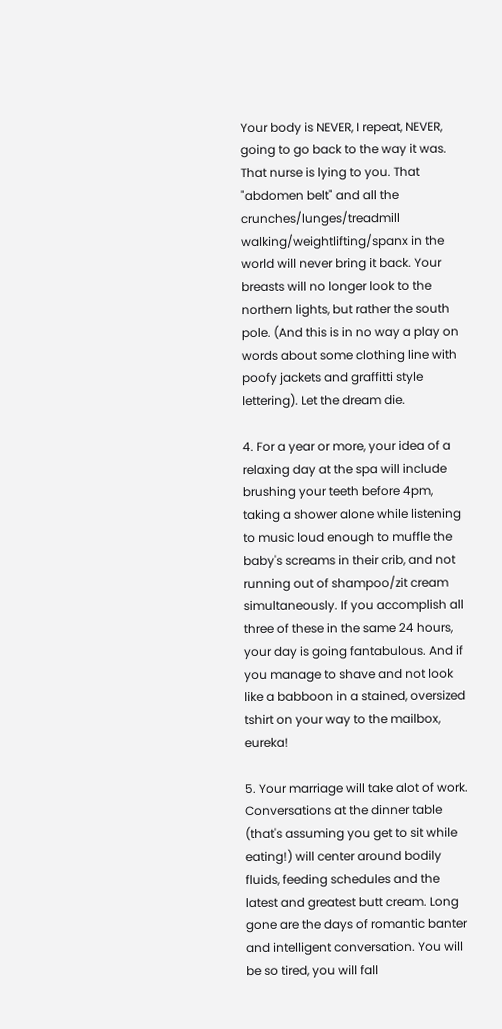Your body is NEVER, I repeat, NEVER, going to go back to the way it was. That nurse is lying to you. That "abdomen belt" and all the crunches/lunges/treadmill walking/weightlifting/spanx in the world will never bring it back. Your breasts will no longer look to the northern lights, but rather the south pole. (And this is in no way a play on words about some clothing line with poofy jackets and graffitti style lettering). Let the dream die.

4. For a year or more, your idea of a relaxing day at the spa will include brushing your teeth before 4pm, taking a shower alone while listening to music loud enough to muffle the baby's screams in their crib, and not running out of shampoo/zit cream simultaneously. If you accomplish all three of these in the same 24 hours, your day is going fantabulous. And if you manage to shave and not look like a babboon in a stained, oversized tshirt on your way to the mailbox, eureka!

5. Your marriage will take alot of work. Conversations at the dinner table (that's assuming you get to sit while eating!) will center around bodily fluids, feeding schedules and the latest and greatest butt cream. Long gone are the days of romantic banter and intelligent conversation. You will be so tired, you will fall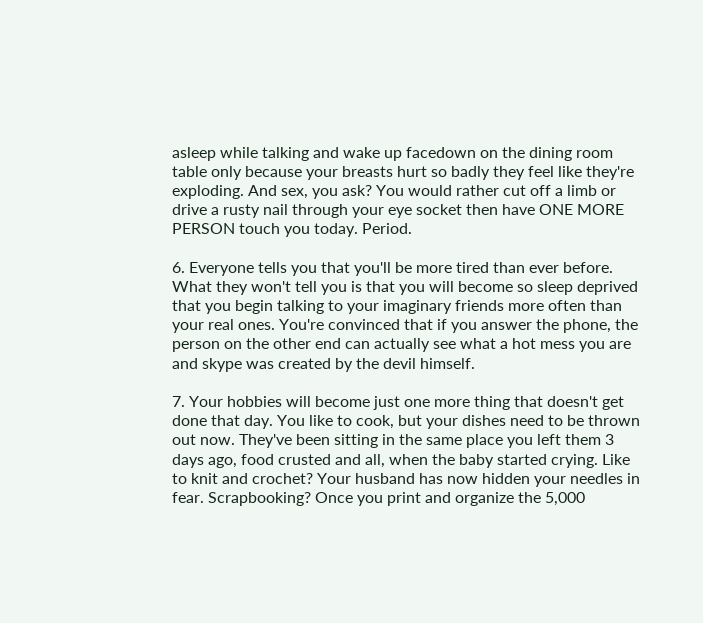asleep while talking and wake up facedown on the dining room table only because your breasts hurt so badly they feel like they're exploding. And sex, you ask? You would rather cut off a limb or drive a rusty nail through your eye socket then have ONE MORE PERSON touch you today. Period.

6. Everyone tells you that you'll be more tired than ever before. What they won't tell you is that you will become so sleep deprived that you begin talking to your imaginary friends more often than your real ones. You're convinced that if you answer the phone, the person on the other end can actually see what a hot mess you are and skype was created by the devil himself.

7. Your hobbies will become just one more thing that doesn't get done that day. You like to cook, but your dishes need to be thrown out now. They've been sitting in the same place you left them 3 days ago, food crusted and all, when the baby started crying. Like to knit and crochet? Your husband has now hidden your needles in fear. Scrapbooking? Once you print and organize the 5,000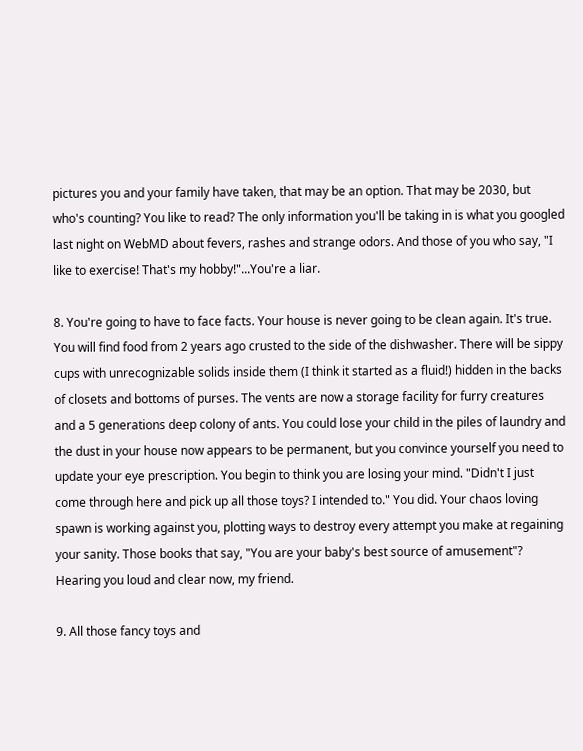pictures you and your family have taken, that may be an option. That may be 2030, but who's counting? You like to read? The only information you'll be taking in is what you googled last night on WebMD about fevers, rashes and strange odors. And those of you who say, "I like to exercise! That's my hobby!"...You're a liar.

8. You're going to have to face facts. Your house is never going to be clean again. It's true. You will find food from 2 years ago crusted to the side of the dishwasher. There will be sippy cups with unrecognizable solids inside them (I think it started as a fluid!) hidden in the backs of closets and bottoms of purses. The vents are now a storage facility for furry creatures and a 5 generations deep colony of ants. You could lose your child in the piles of laundry and the dust in your house now appears to be permanent, but you convince yourself you need to update your eye prescription. You begin to think you are losing your mind. "Didn't I just come through here and pick up all those toys? I intended to." You did. Your chaos loving spawn is working against you, plotting ways to destroy every attempt you make at regaining your sanity. Those books that say, "You are your baby's best source of amusement"? Hearing you loud and clear now, my friend.

9. All those fancy toys and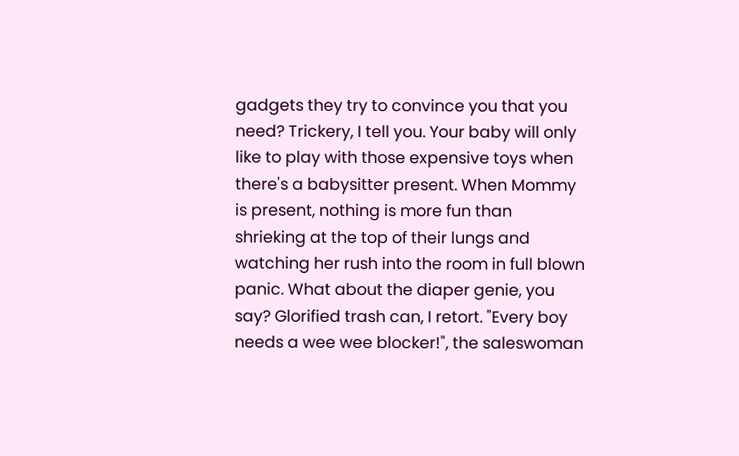gadgets they try to convince you that you need? Trickery, I tell you. Your baby will only like to play with those expensive toys when there's a babysitter present. When Mommy is present, nothing is more fun than shrieking at the top of their lungs and watching her rush into the room in full blown panic. What about the diaper genie, you say? Glorified trash can, I retort. "Every boy needs a wee wee blocker!", the saleswoman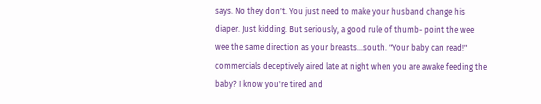says. No they don't. You just need to make your husband change his diaper. Just kidding. But seriously, a good rule of thumb- point the wee wee the same direction as your breasts...south. "Your baby can read!" commercials deceptively aired late at night when you are awake feeding the baby? I know you're tired and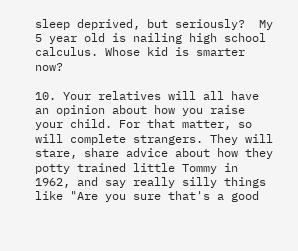sleep deprived, but seriously?  My 5 year old is nailing high school calculus. Whose kid is smarter now?

10. Your relatives will all have an opinion about how you raise your child. For that matter, so will complete strangers. They will stare, share advice about how they potty trained little Tommy in 1962, and say really silly things like "Are you sure that's a good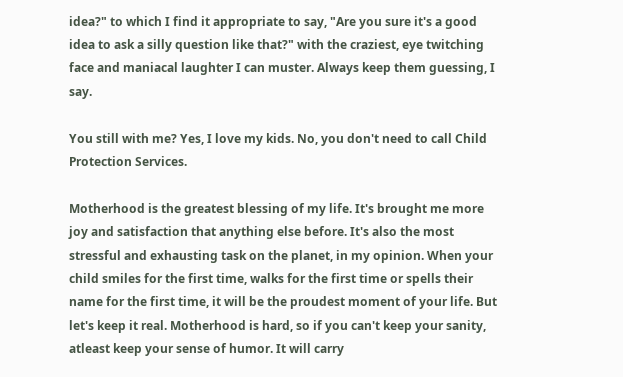idea?" to which I find it appropriate to say, "Are you sure it's a good idea to ask a silly question like that?" with the craziest, eye twitching face and maniacal laughter I can muster. Always keep them guessing, I say.

You still with me? Yes, I love my kids. No, you don't need to call Child Protection Services.

Motherhood is the greatest blessing of my life. It's brought me more joy and satisfaction that anything else before. It's also the most stressful and exhausting task on the planet, in my opinion. When your child smiles for the first time, walks for the first time or spells their name for the first time, it will be the proudest moment of your life. But let's keep it real. Motherhood is hard, so if you can't keep your sanity, atleast keep your sense of humor. It will carry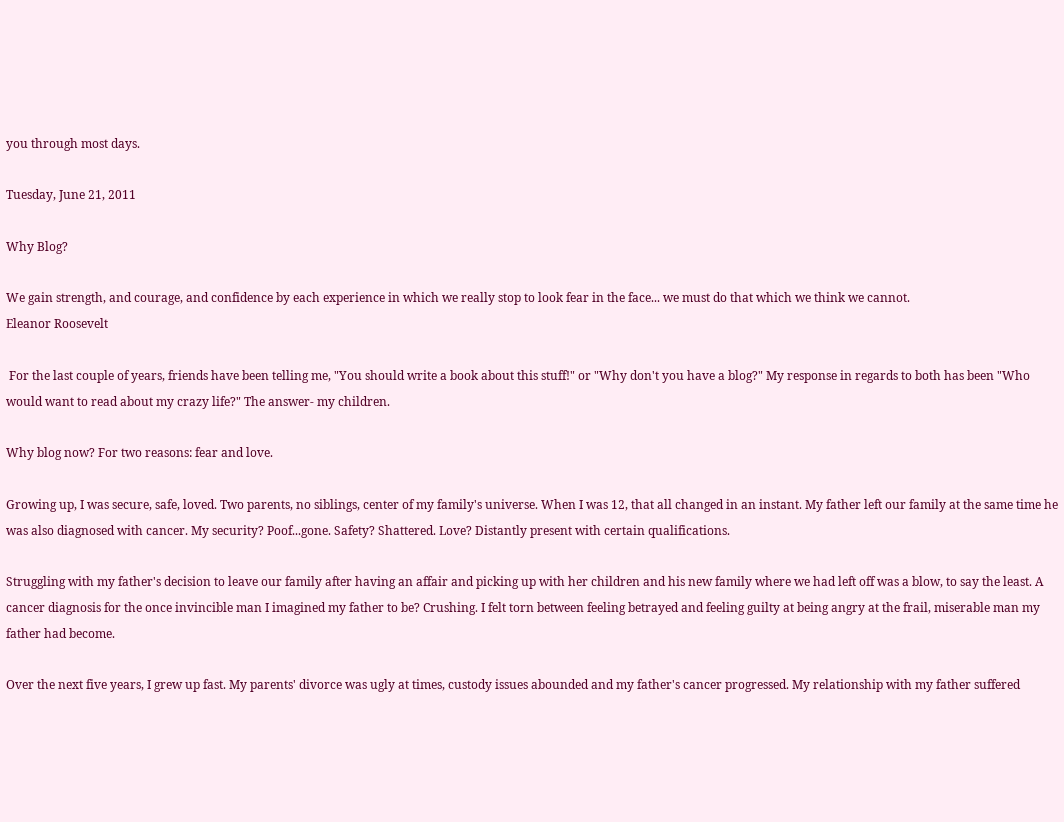you through most days.

Tuesday, June 21, 2011

Why Blog?

We gain strength, and courage, and confidence by each experience in which we really stop to look fear in the face... we must do that which we think we cannot.
Eleanor Roosevelt

 For the last couple of years, friends have been telling me, "You should write a book about this stuff!" or "Why don't you have a blog?" My response in regards to both has been "Who would want to read about my crazy life?" The answer- my children.

Why blog now? For two reasons: fear and love.

Growing up, I was secure, safe, loved. Two parents, no siblings, center of my family's universe. When I was 12, that all changed in an instant. My father left our family at the same time he was also diagnosed with cancer. My security? Poof...gone. Safety? Shattered. Love? Distantly present with certain qualifications.

Struggling with my father's decision to leave our family after having an affair and picking up with her children and his new family where we had left off was a blow, to say the least. A cancer diagnosis for the once invincible man I imagined my father to be? Crushing. I felt torn between feeling betrayed and feeling guilty at being angry at the frail, miserable man my father had become.

Over the next five years, I grew up fast. My parents' divorce was ugly at times, custody issues abounded and my father's cancer progressed. My relationship with my father suffered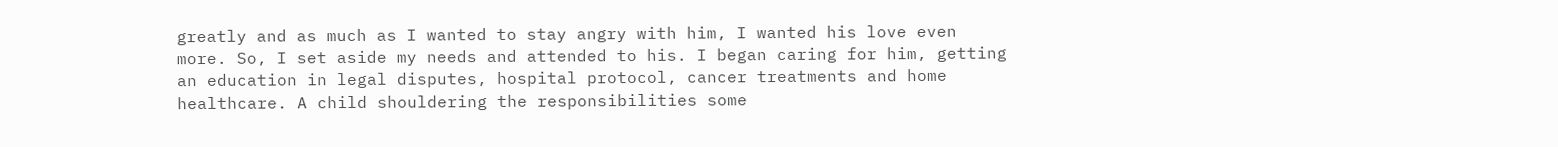greatly and as much as I wanted to stay angry with him, I wanted his love even more. So, I set aside my needs and attended to his. I began caring for him, getting an education in legal disputes, hospital protocol, cancer treatments and home healthcare. A child shouldering the responsibilities some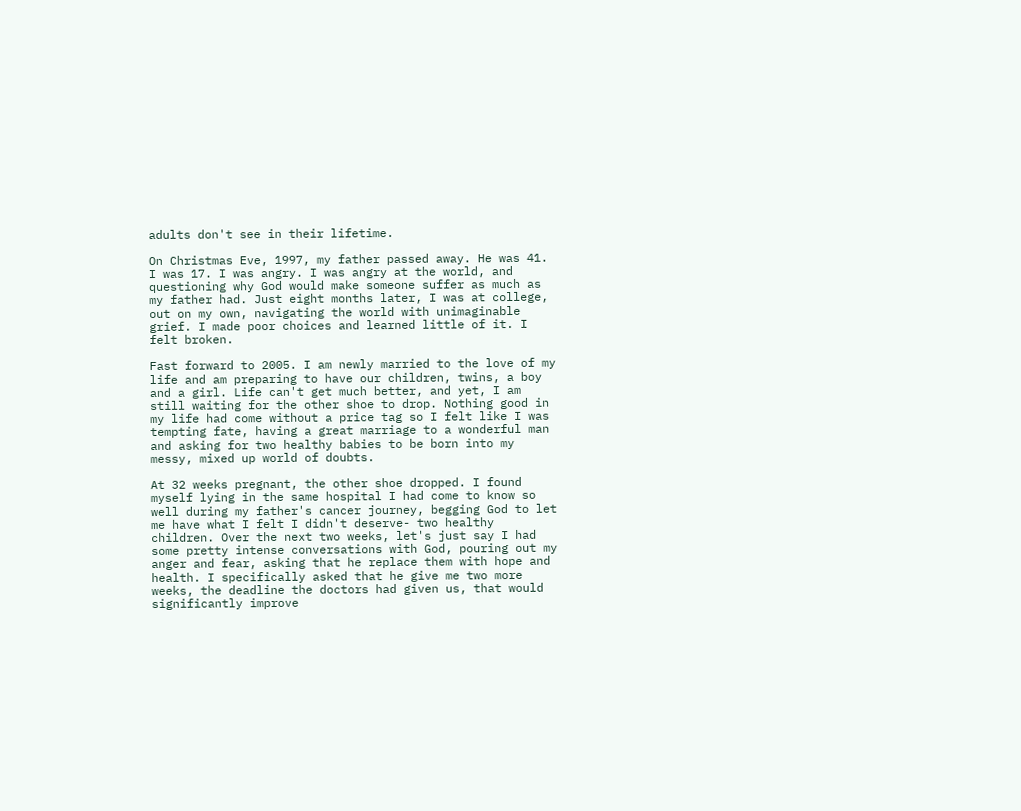adults don't see in their lifetime.

On Christmas Eve, 1997, my father passed away. He was 41. I was 17. I was angry. I was angry at the world, and questioning why God would make someone suffer as much as my father had. Just eight months later, I was at college, out on my own, navigating the world with unimaginable grief. I made poor choices and learned little of it. I felt broken.

Fast forward to 2005. I am newly married to the love of my life and am preparing to have our children, twins, a boy and a girl. Life can't get much better, and yet, I am still waiting for the other shoe to drop. Nothing good in my life had come without a price tag so I felt like I was tempting fate, having a great marriage to a wonderful man and asking for two healthy babies to be born into my messy, mixed up world of doubts.

At 32 weeks pregnant, the other shoe dropped. I found myself lying in the same hospital I had come to know so well during my father's cancer journey, begging God to let me have what I felt I didn't deserve- two healthy children. Over the next two weeks, let's just say I had some pretty intense conversations with God, pouring out my anger and fear, asking that he replace them with hope and health. I specifically asked that he give me two more weeks, the deadline the doctors had given us, that would significantly improve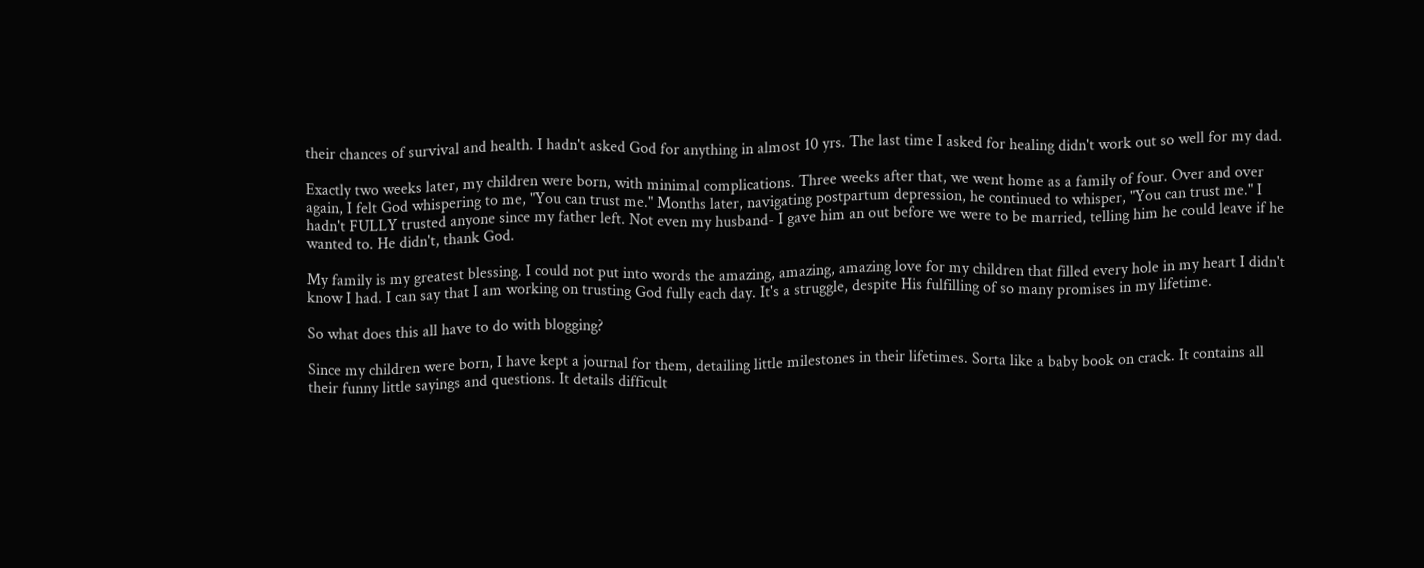their chances of survival and health. I hadn't asked God for anything in almost 10 yrs. The last time I asked for healing didn't work out so well for my dad.

Exactly two weeks later, my children were born, with minimal complications. Three weeks after that, we went home as a family of four. Over and over again, I felt God whispering to me, "You can trust me." Months later, navigating postpartum depression, he continued to whisper, "You can trust me." I hadn't FULLY trusted anyone since my father left. Not even my husband- I gave him an out before we were to be married, telling him he could leave if he wanted to. He didn't, thank God.

My family is my greatest blessing. I could not put into words the amazing, amazing, amazing love for my children that filled every hole in my heart I didn't know I had. I can say that I am working on trusting God fully each day. It's a struggle, despite His fulfilling of so many promises in my lifetime.

So what does this all have to do with blogging?

Since my children were born, I have kept a journal for them, detailing little milestones in their lifetimes. Sorta like a baby book on crack. It contains all their funny little sayings and questions. It details difficult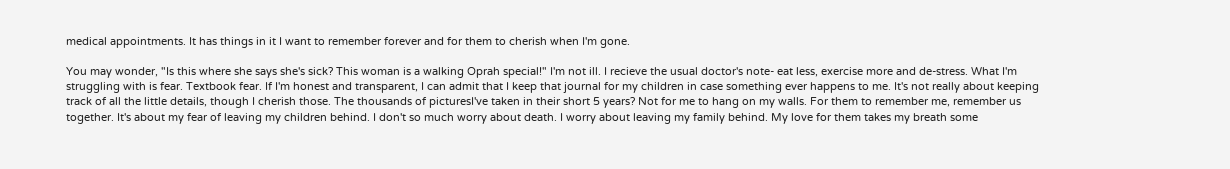medical appointments. It has things in it I want to remember forever and for them to cherish when I'm gone.

You may wonder, "Is this where she says she's sick? This woman is a walking Oprah special!" I'm not ill. I recieve the usual doctor's note- eat less, exercise more and de-stress. What I'm struggling with is fear. Textbook fear. If I'm honest and transparent, I can admit that I keep that journal for my children in case something ever happens to me. It's not really about keeping track of all the little details, though I cherish those. The thousands of picturesI've taken in their short 5 years? Not for me to hang on my walls. For them to remember me, remember us together. It's about my fear of leaving my children behind. I don't so much worry about death. I worry about leaving my family behind. My love for them takes my breath some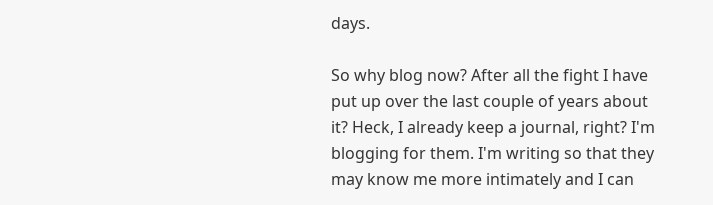days.

So why blog now? After all the fight I have put up over the last couple of years about it? Heck, I already keep a journal, right? I'm blogging for them. I'm writing so that they may know me more intimately and I can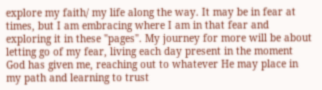explore my faith/ my life along the way. It may be in fear at times, but I am embracing where I am in that fear and exploring it in these "pages". My journey for more will be about letting go of my fear, living each day present in the moment God has given me, reaching out to whatever He may place in my path and learning to trust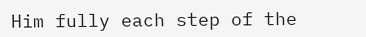Him fully each step of the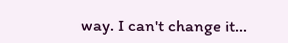way. I can't change it...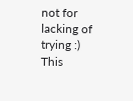not for lacking of trying :) This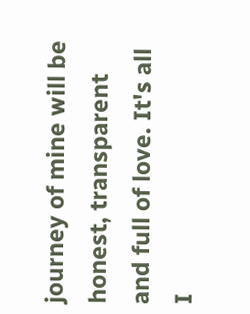journey of mine will be honest, transparent and full of love. It's all I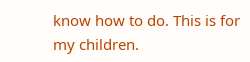know how to do. This is for my children.